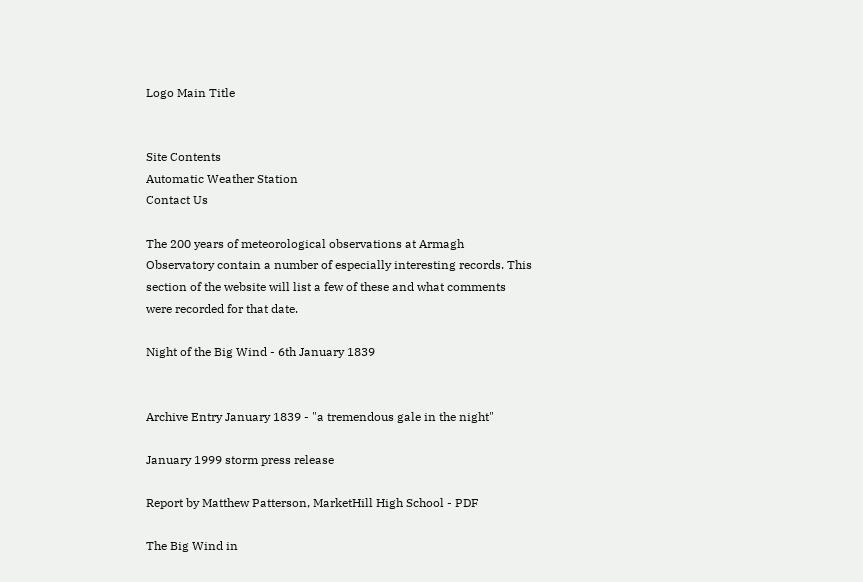Logo Main Title


Site Contents
Automatic Weather Station
Contact Us

The 200 years of meteorological observations at Armagh Observatory contain a number of especially interesting records. This section of the website will list a few of these and what comments were recorded for that date.

Night of the Big Wind - 6th January 1839


Archive Entry January 1839 - "a tremendous gale in the night"

January 1999 storm press release

Report by Matthew Patterson, MarketHill High School - PDF

The Big Wind in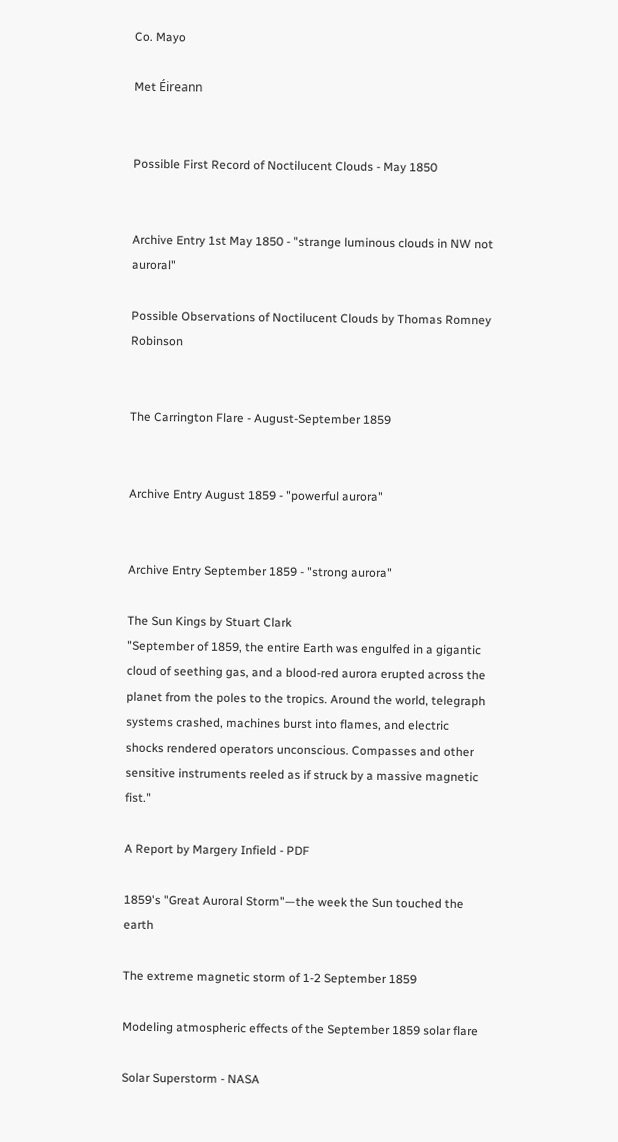Co. Mayo

Met Éireann


Possible First Record of Noctilucent Clouds - May 1850


Archive Entry 1st May 1850 - "strange luminous clouds in NW not auroral"

Possible Observations of Noctilucent Clouds by Thomas Romney Robinson


The Carrington Flare - August-September 1859


Archive Entry August 1859 - "powerful aurora"


Archive Entry September 1859 - "strong aurora"

The Sun Kings by Stuart Clark
"September of 1859, the entire Earth was engulfed in a gigantic cloud of seething gas, and a blood-red aurora erupted across the planet from the poles to the tropics. Around the world, telegraph systems crashed, machines burst into flames, and electric shocks rendered operators unconscious. Compasses and other sensitive instruments reeled as if struck by a massive magnetic fist."

A Report by Margery Infield - PDF

1859's "Great Auroral Storm"—the week the Sun touched the earth

The extreme magnetic storm of 1-2 September 1859

Modeling atmospheric effects of the September 1859 solar flare

Solar Superstorm - NASA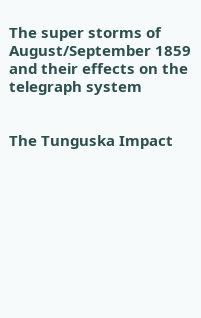The super storms of August/September 1859 and their effects on the telegraph system


The Tunguska Impact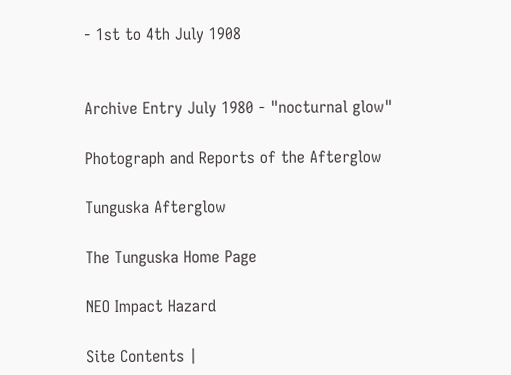- 1st to 4th July 1908


Archive Entry July 1980 - "nocturnal glow"

Photograph and Reports of the Afterglow

Tunguska Afterglow

The Tunguska Home Page

NEO Impact Hazard

Site Contents |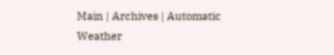Main | Archives | Automatic Weather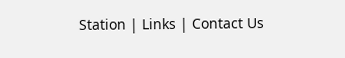Station | Links | Contact Us